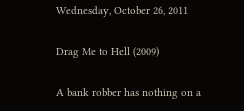Wednesday, October 26, 2011

Drag Me to Hell (2009)

A bank robber has nothing on a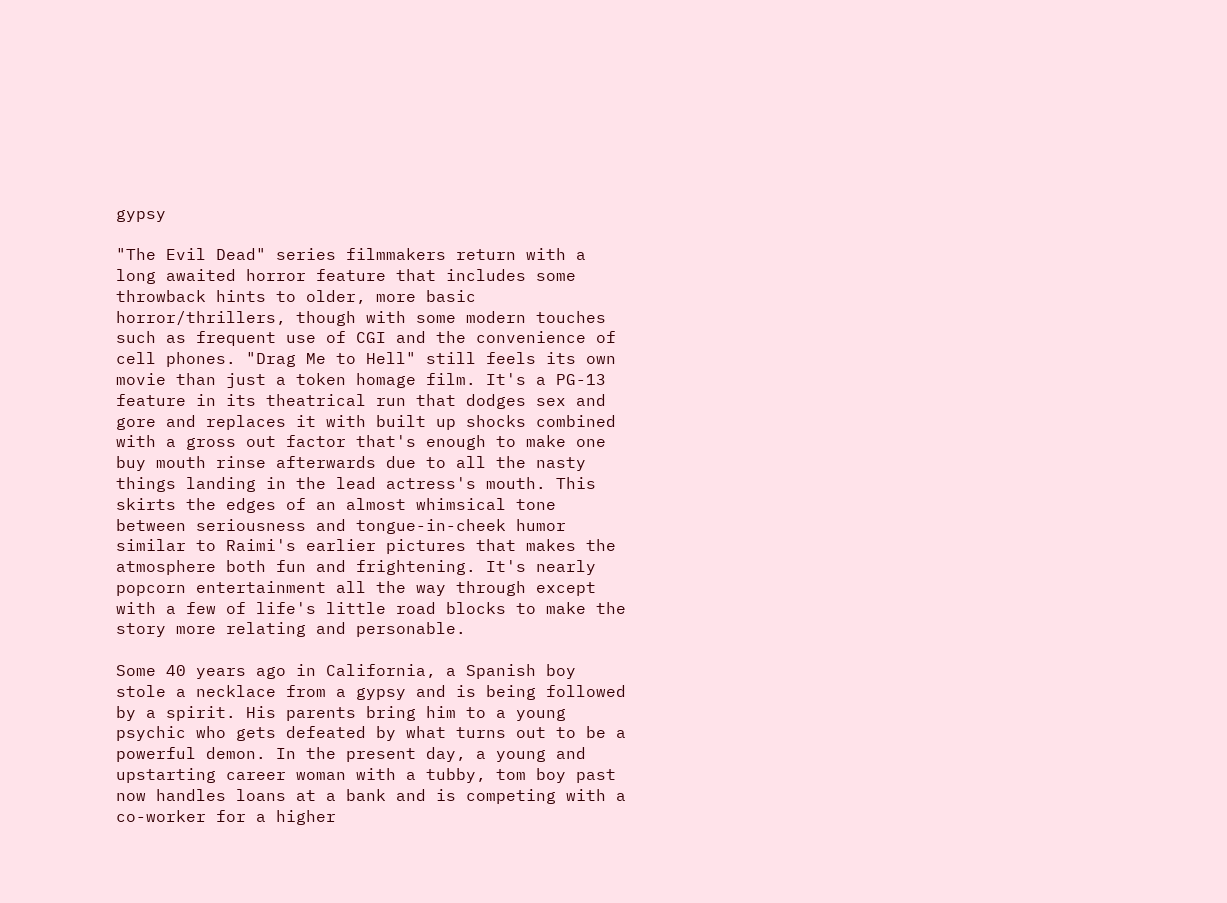gypsy

"The Evil Dead" series filmmakers return with a long awaited horror feature that includes some throwback hints to older, more basic horror/thrillers, though with some modern touches such as frequent use of CGI and the convenience of cell phones. "Drag Me to Hell" still feels its own movie than just a token homage film. It's a PG-13 feature in its theatrical run that dodges sex and gore and replaces it with built up shocks combined with a gross out factor that's enough to make one buy mouth rinse afterwards due to all the nasty things landing in the lead actress's mouth. This skirts the edges of an almost whimsical tone between seriousness and tongue-in-cheek humor similar to Raimi's earlier pictures that makes the atmosphere both fun and frightening. It's nearly popcorn entertainment all the way through except with a few of life's little road blocks to make the story more relating and personable.

Some 40 years ago in California, a Spanish boy stole a necklace from a gypsy and is being followed by a spirit. His parents bring him to a young psychic who gets defeated by what turns out to be a powerful demon. In the present day, a young and upstarting career woman with a tubby, tom boy past now handles loans at a bank and is competing with a co-worker for a higher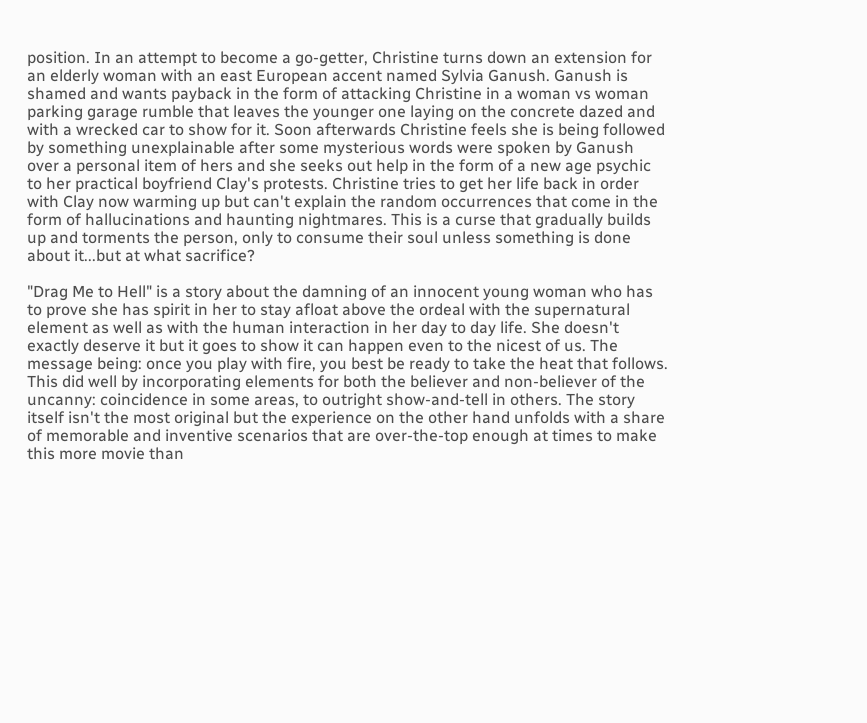position. In an attempt to become a go-getter, Christine turns down an extension for an elderly woman with an east European accent named Sylvia Ganush. Ganush is shamed and wants payback in the form of attacking Christine in a woman vs woman parking garage rumble that leaves the younger one laying on the concrete dazed and with a wrecked car to show for it. Soon afterwards Christine feels she is being followed by something unexplainable after some mysterious words were spoken by Ganush over a personal item of hers and she seeks out help in the form of a new age psychic to her practical boyfriend Clay's protests. Christine tries to get her life back in order with Clay now warming up but can't explain the random occurrences that come in the form of hallucinations and haunting nightmares. This is a curse that gradually builds up and torments the person, only to consume their soul unless something is done about it...but at what sacrifice?

"Drag Me to Hell" is a story about the damning of an innocent young woman who has to prove she has spirit in her to stay afloat above the ordeal with the supernatural element as well as with the human interaction in her day to day life. She doesn't exactly deserve it but it goes to show it can happen even to the nicest of us. The message being: once you play with fire, you best be ready to take the heat that follows. This did well by incorporating elements for both the believer and non-believer of the uncanny: coincidence in some areas, to outright show-and-tell in others. The story itself isn't the most original but the experience on the other hand unfolds with a share of memorable and inventive scenarios that are over-the-top enough at times to make this more movie than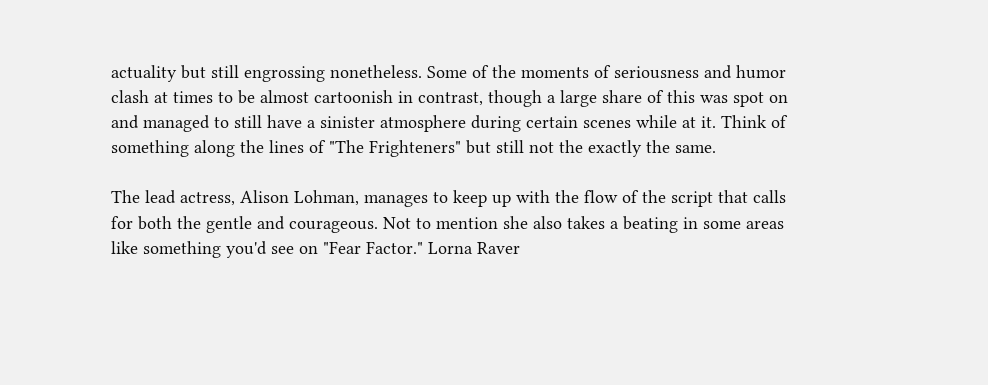actuality but still engrossing nonetheless. Some of the moments of seriousness and humor clash at times to be almost cartoonish in contrast, though a large share of this was spot on and managed to still have a sinister atmosphere during certain scenes while at it. Think of something along the lines of "The Frighteners" but still not the exactly the same.

The lead actress, Alison Lohman, manages to keep up with the flow of the script that calls for both the gentle and courageous. Not to mention she also takes a beating in some areas like something you'd see on "Fear Factor." Lorna Raver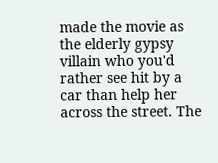made the movie as the elderly gypsy villain who you'd rather see hit by a car than help her across the street. The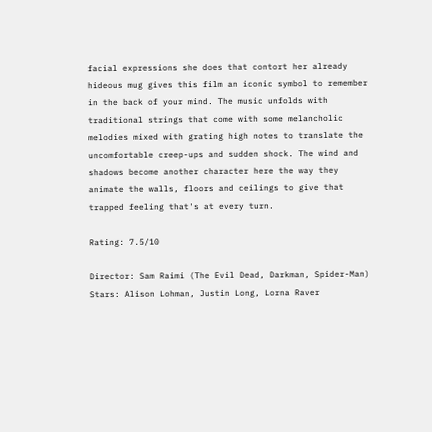facial expressions she does that contort her already hideous mug gives this film an iconic symbol to remember in the back of your mind. The music unfolds with traditional strings that come with some melancholic melodies mixed with grating high notes to translate the uncomfortable creep-ups and sudden shock. The wind and shadows become another character here the way they animate the walls, floors and ceilings to give that trapped feeling that's at every turn.

Rating: 7.5/10

Director: Sam Raimi (The Evil Dead, Darkman, Spider-Man)
Stars: Alison Lohman, Justin Long, Lorna Raver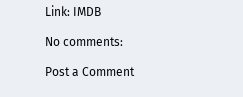Link: IMDB

No comments:

Post a Comment